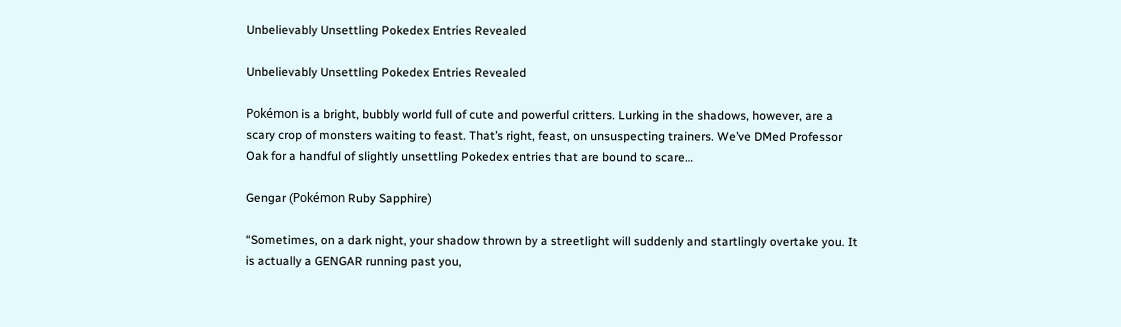Unbelievably Unsettling Pokedex Entries Revealed

Unbelievably Unsettling Pokedex Entries Revealed

Pokémon is a bright, bubbly world full of cute and powerful critters. Lurking in the shadows, however, are a scary crop of monsters waiting to feast. That’s right, feast, on unsuspecting trainers. We’ve DMed Professor Oak for a handful of slightly unsettling Pokedex entries that are bound to scare…

Gengar (Pokémon Ruby Sapphire)

“Sometimes, on a dark night, your shadow thrown by a streetlight will suddenly and startlingly overtake you. It is actually a GENGAR running past you,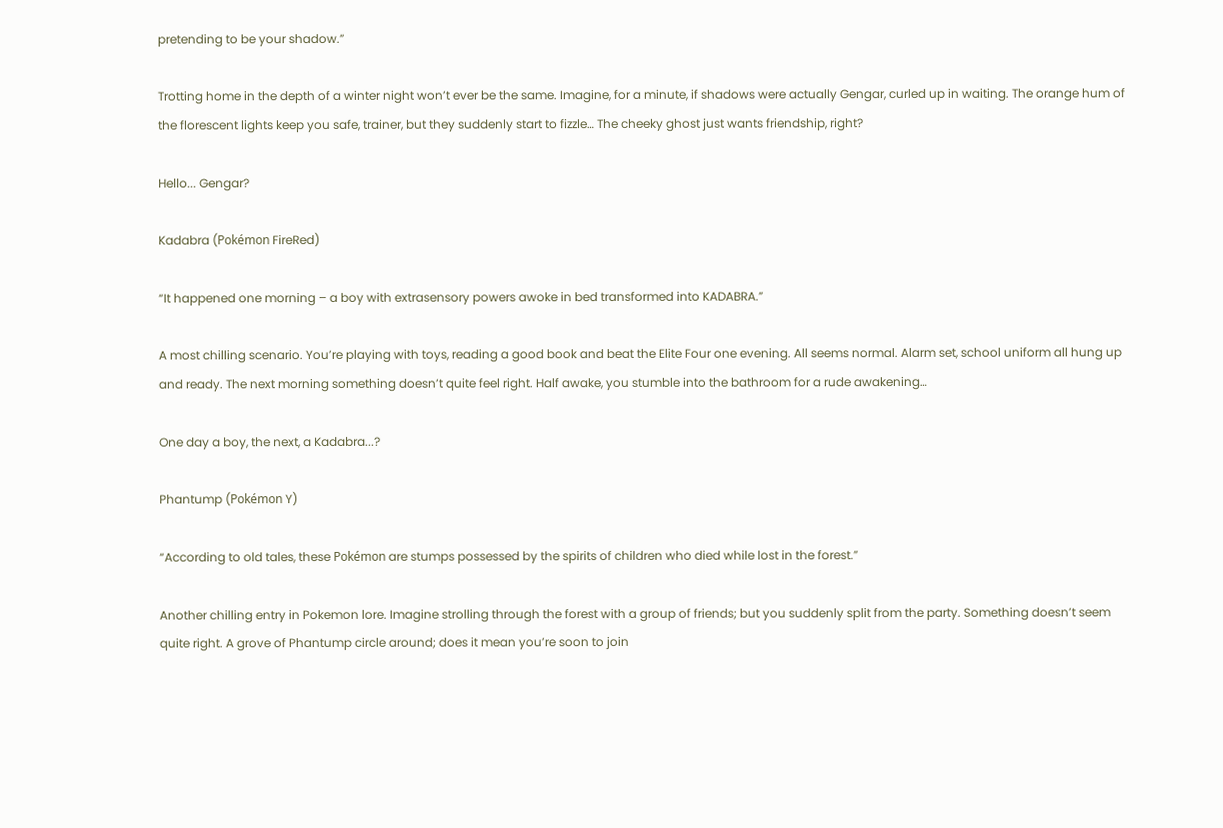pretending to be your shadow.”

Trotting home in the depth of a winter night won’t ever be the same. Imagine, for a minute, if shadows were actually Gengar, curled up in waiting. The orange hum of the florescent lights keep you safe, trainer, but they suddenly start to fizzle… The cheeky ghost just wants friendship, right?

Hello... Gengar?

Kadabra (Pokémon FireRed)

“It happened one morning – a boy with extrasensory powers awoke in bed transformed into KADABRA.”

A most chilling scenario. You’re playing with toys, reading a good book and beat the Elite Four one evening. All seems normal. Alarm set, school uniform all hung up and ready. The next morning something doesn’t quite feel right. Half awake, you stumble into the bathroom for a rude awakening…

One day a boy, the next, a Kadabra...?

Phantump (Pokémon Y)

“According to old tales, these Pokémon are stumps possessed by the spirits of children who died while lost in the forest.”

Another chilling entry in Pokemon lore. Imagine strolling through the forest with a group of friends; but you suddenly split from the party. Something doesn’t seem quite right. A grove of Phantump circle around; does it mean you’re soon to join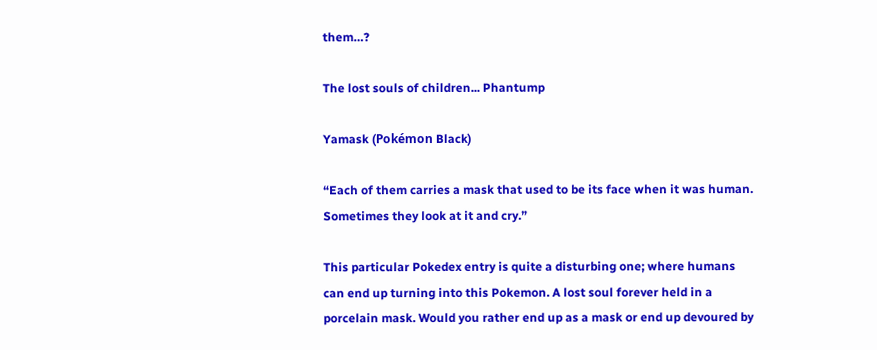them…?

The lost souls of children... Phantump

Yamask (Pokémon Black)

“Each of them carries a mask that used to be its face when it was human. Sometimes they look at it and cry.”

This particular Pokedex entry is quite a disturbing one; where humans can end up turning into this Pokemon. A lost soul forever held in a porcelain mask. Would you rather end up as a mask or end up devoured by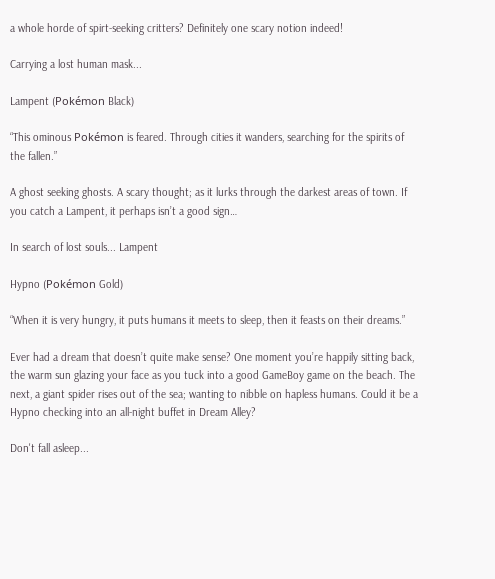a whole horde of spirt-seeking critters? Definitely one scary notion indeed!

Carrying a lost human mask...

Lampent (Pokémon Black)

“This ominous Pokémon is feared. Through cities it wanders, searching for the spirits of the fallen.”

A ghost seeking ghosts. A scary thought; as it lurks through the darkest areas of town. If you catch a Lampent, it perhaps isn’t a good sign…

In search of lost souls... Lampent

Hypno (Pokémon Gold)

“When it is very hungry, it puts humans it meets to sleep, then it feasts on their dreams.”

Ever had a dream that doesn’t quite make sense? One moment you’re happily sitting back, the warm sun glazing your face as you tuck into a good GameBoy game on the beach. The next, a giant spider rises out of the sea; wanting to nibble on hapless humans. Could it be a Hypno checking into an all-night buffet in Dream Alley?

Don't fall asleep...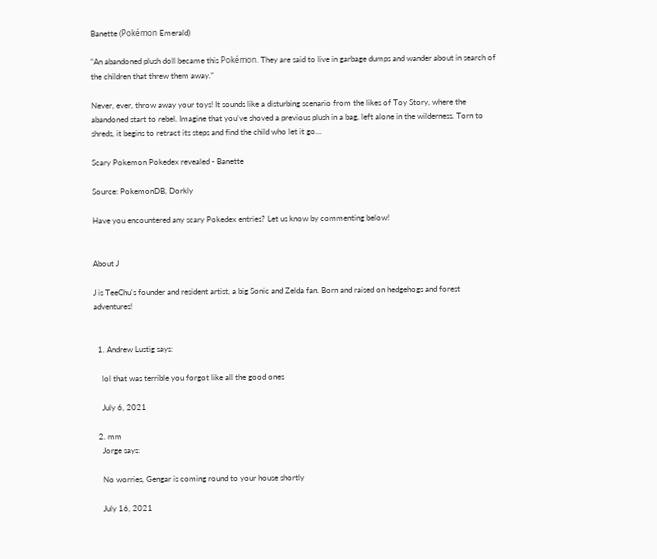Banette (Pokémon Emerald)

“An abandoned plush doll became this Pokémon. They are said to live in garbage dumps and wander about in search of the children that threw them away.”

Never, ever, throw away your toys! It sounds like a disturbing scenario from the likes of Toy Story, where the abandoned start to rebel. Imagine that you’ve shoved a previous plush in a bag, left alone in the wilderness. Torn to shreds, it begins to retract its steps and find the child who let it go…

Scary Pokemon Pokedex revealed - Banette

Source: PokemonDB, Dorkly

Have you encountered any scary Pokedex entries? Let us know by commenting below!


About J

J is TeeChu's founder and resident artist, a big Sonic and Zelda fan. Born and raised on hedgehogs and forest adventures!


  1. Andrew Lustig says:

    lol that was terrible you forgot like all the good ones

    July 6, 2021

  2. mm
    Jorge says:

    No worries, Gengar is coming round to your house shortly

    July 16, 2021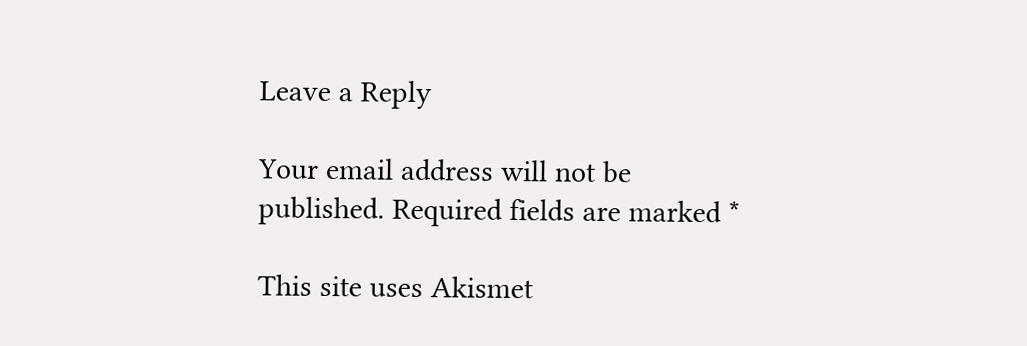Leave a Reply

Your email address will not be published. Required fields are marked *

This site uses Akismet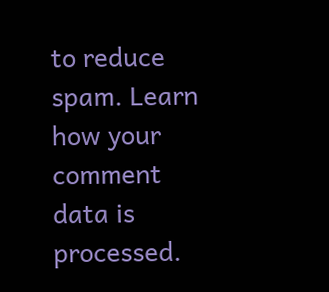to reduce spam. Learn how your comment data is processed.